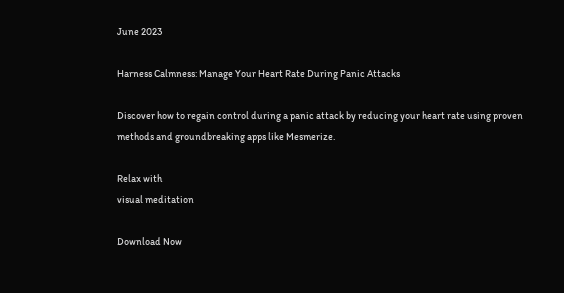June 2023

Harness Calmness: Manage Your Heart Rate During Panic Attacks

Discover how to regain control during a panic attack by reducing your heart rate using proven methods and groundbreaking apps like Mesmerize.

Relax with
visual meditation

Download Now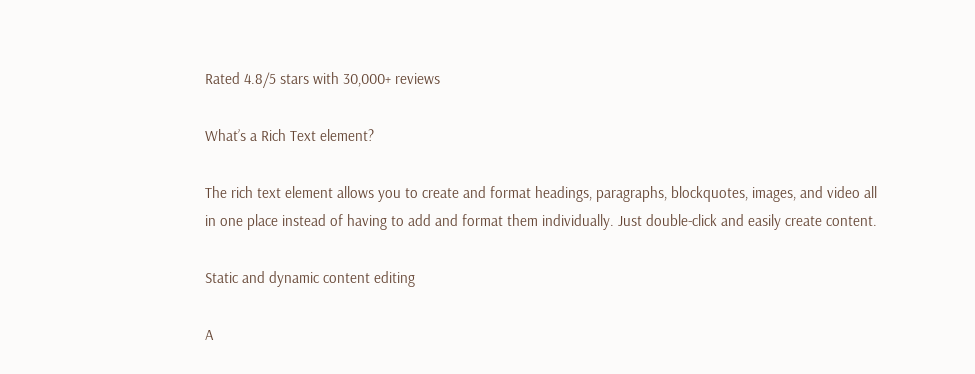Rated 4.8/5 stars with 30,000+ reviews

What’s a Rich Text element?

The rich text element allows you to create and format headings, paragraphs, blockquotes, images, and video all in one place instead of having to add and format them individually. Just double-click and easily create content.

Static and dynamic content editing

A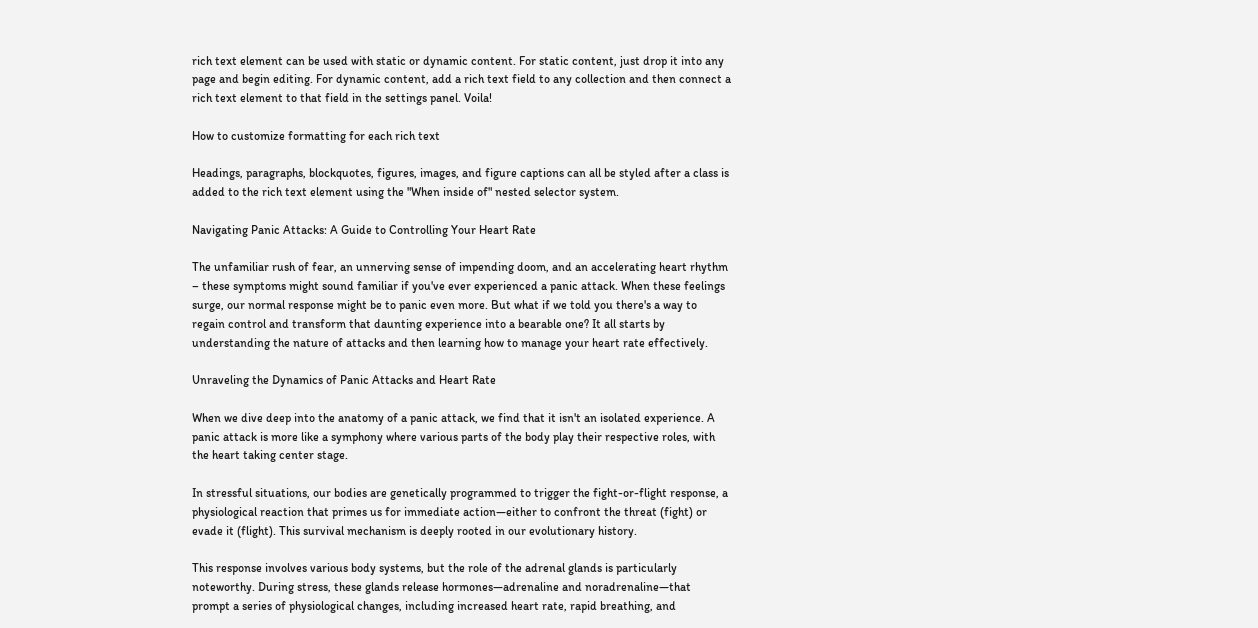rich text element can be used with static or dynamic content. For static content, just drop it into any page and begin editing. For dynamic content, add a rich text field to any collection and then connect a rich text element to that field in the settings panel. Voila!

How to customize formatting for each rich text

Headings, paragraphs, blockquotes, figures, images, and figure captions can all be styled after a class is added to the rich text element using the "When inside of" nested selector system.

Navigating Panic Attacks: A Guide to Controlling Your Heart Rate

The unfamiliar rush of fear, an unnerving sense of impending doom, and an accelerating heart rhythm – these symptoms might sound familiar if you've ever experienced a panic attack. When these feelings surge, our normal response might be to panic even more. But what if we told you there's a way to regain control and transform that daunting experience into a bearable one? It all starts by understanding the nature of attacks and then learning how to manage your heart rate effectively.

Unraveling the Dynamics of Panic Attacks and Heart Rate

When we dive deep into the anatomy of a panic attack, we find that it isn't an isolated experience. A panic attack is more like a symphony where various parts of the body play their respective roles, with the heart taking center stage.

In stressful situations, our bodies are genetically programmed to trigger the fight-or-flight response, a physiological reaction that primes us for immediate action—either to confront the threat (fight) or evade it (flight). This survival mechanism is deeply rooted in our evolutionary history.

This response involves various body systems, but the role of the adrenal glands is particularly noteworthy. During stress, these glands release hormones—adrenaline and noradrenaline—that prompt a series of physiological changes, including increased heart rate, rapid breathing, and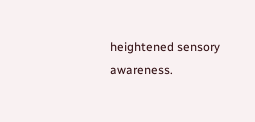heightened sensory awareness.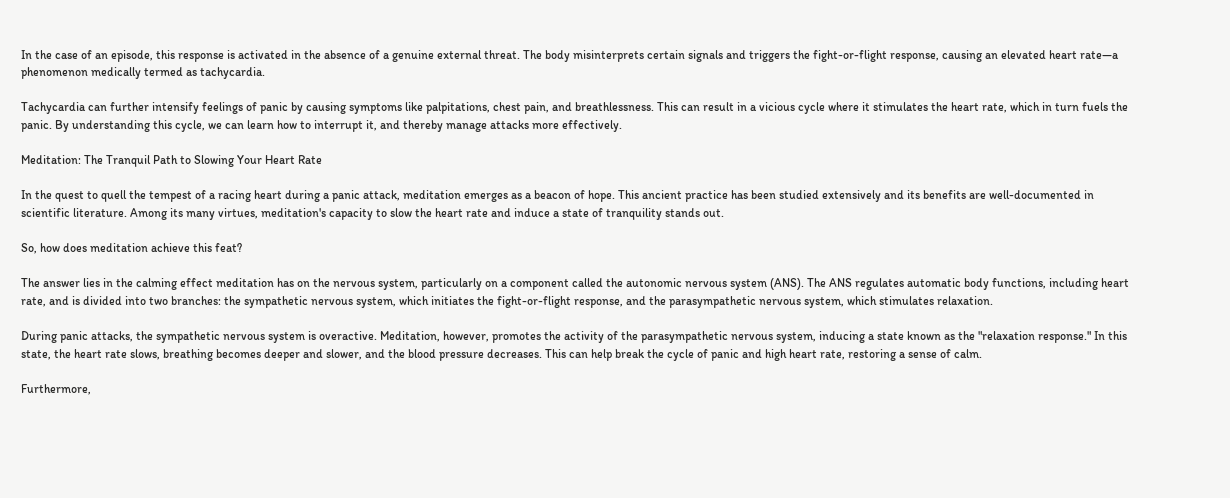In the case of an episode, this response is activated in the absence of a genuine external threat. The body misinterprets certain signals and triggers the fight-or-flight response, causing an elevated heart rate—a phenomenon medically termed as tachycardia.

Tachycardia can further intensify feelings of panic by causing symptoms like palpitations, chest pain, and breathlessness. This can result in a vicious cycle where it stimulates the heart rate, which in turn fuels the panic. By understanding this cycle, we can learn how to interrupt it, and thereby manage attacks more effectively.

Meditation: The Tranquil Path to Slowing Your Heart Rate

In the quest to quell the tempest of a racing heart during a panic attack, meditation emerges as a beacon of hope. This ancient practice has been studied extensively and its benefits are well-documented in scientific literature. Among its many virtues, meditation's capacity to slow the heart rate and induce a state of tranquility stands out.

So, how does meditation achieve this feat?

The answer lies in the calming effect meditation has on the nervous system, particularly on a component called the autonomic nervous system (ANS). The ANS regulates automatic body functions, including heart rate, and is divided into two branches: the sympathetic nervous system, which initiates the fight-or-flight response, and the parasympathetic nervous system, which stimulates relaxation.

During panic attacks, the sympathetic nervous system is overactive. Meditation, however, promotes the activity of the parasympathetic nervous system, inducing a state known as the "relaxation response." In this state, the heart rate slows, breathing becomes deeper and slower, and the blood pressure decreases. This can help break the cycle of panic and high heart rate, restoring a sense of calm.

Furthermore,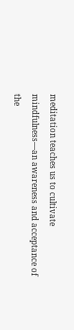meditation teaches us to cultivate mindfulness—an awareness and acceptance of the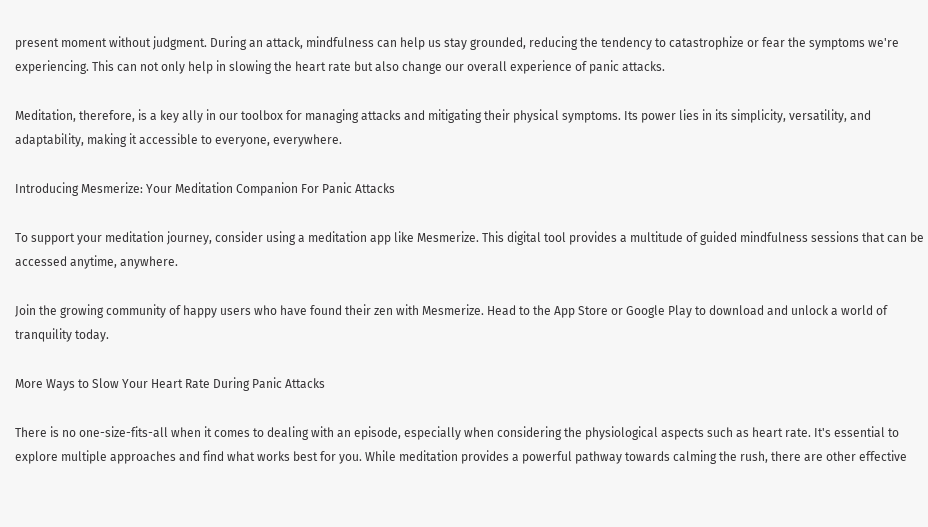present moment without judgment. During an attack, mindfulness can help us stay grounded, reducing the tendency to catastrophize or fear the symptoms we're experiencing. This can not only help in slowing the heart rate but also change our overall experience of panic attacks.

Meditation, therefore, is a key ally in our toolbox for managing attacks and mitigating their physical symptoms. Its power lies in its simplicity, versatility, and adaptability, making it accessible to everyone, everywhere.

Introducing Mesmerize: Your Meditation Companion For Panic Attacks

To support your meditation journey, consider using a meditation app like Mesmerize. This digital tool provides a multitude of guided mindfulness sessions that can be accessed anytime, anywhere.

Join the growing community of happy users who have found their zen with Mesmerize. Head to the App Store or Google Play to download and unlock a world of tranquility today.

More Ways to Slow Your Heart Rate During Panic Attacks

There is no one-size-fits-all when it comes to dealing with an episode, especially when considering the physiological aspects such as heart rate. It's essential to explore multiple approaches and find what works best for you. While meditation provides a powerful pathway towards calming the rush, there are other effective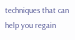techniques that can help you regain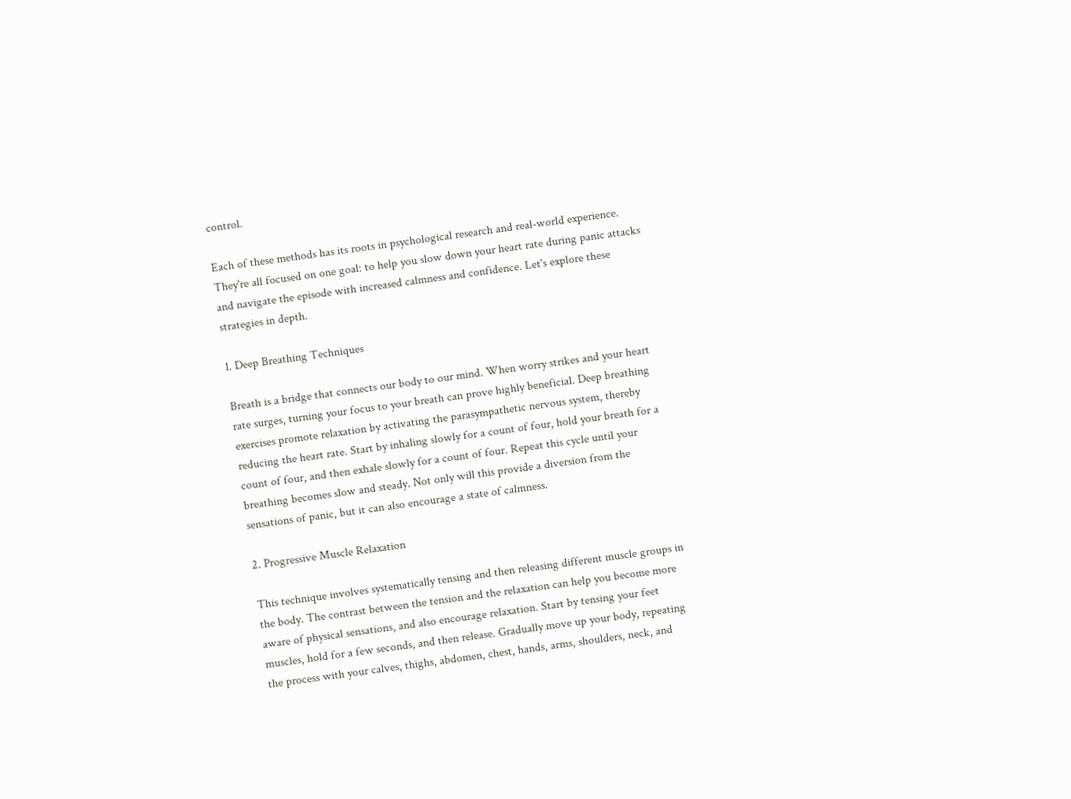control.

Each of these methods has its roots in psychological research and real-world experience. They're all focused on one goal: to help you slow down your heart rate during panic attacks and navigate the episode with increased calmness and confidence. Let's explore these strategies in depth.

1. Deep Breathing Techniques

Breath is a bridge that connects our body to our mind. When worry strikes and your heart rate surges, turning your focus to your breath can prove highly beneficial. Deep breathing exercises promote relaxation by activating the parasympathetic nervous system, thereby reducing the heart rate. Start by inhaling slowly for a count of four, hold your breath for a count of four, and then exhale slowly for a count of four. Repeat this cycle until your breathing becomes slow and steady. Not only will this provide a diversion from the sensations of panic, but it can also encourage a state of calmness.

2. Progressive Muscle Relaxation

This technique involves systematically tensing and then releasing different muscle groups in the body. The contrast between the tension and the relaxation can help you become more aware of physical sensations, and also encourage relaxation. Start by tensing your feet muscles, hold for a few seconds, and then release. Gradually move up your body, repeating the process with your calves, thighs, abdomen, chest, hands, arms, shoulders, neck, and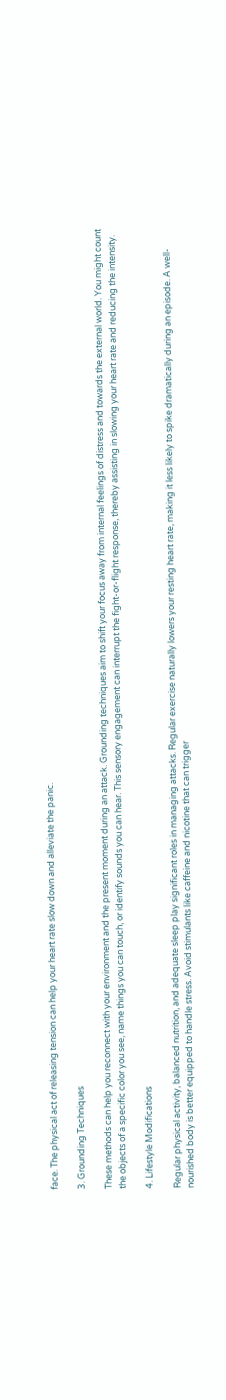face. The physical act of releasing tension can help your heart rate slow down and alleviate the panic.

3. Grounding Techniques

These methods can help you reconnect with your environment and the present moment during an attack. Grounding techniques aim to shift your focus away from internal feelings of distress and towards the external world. You might count the objects of a specific color you see, name things you can touch, or identify sounds you can hear. This sensory engagement can interrupt the fight-or-flight response, thereby assisting in slowing your heart rate and reducing the intensity.

4. Lifestyle Modifications

Regular physical activity, balanced nutrition, and adequate sleep play significant roles in managing attacks. Regular exercise naturally lowers your resting heart rate, making it less likely to spike dramatically during an episode. A well-nourished body is better equipped to handle stress. Avoid stimulants like caffeine and nicotine that can trigger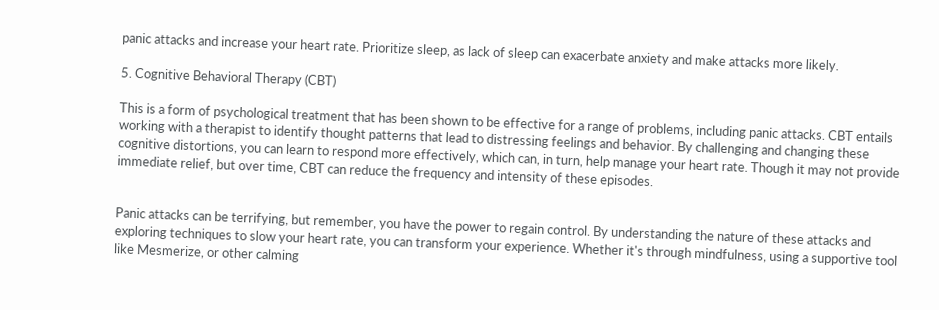panic attacks and increase your heart rate. Prioritize sleep, as lack of sleep can exacerbate anxiety and make attacks more likely.

5. Cognitive Behavioral Therapy (CBT)

This is a form of psychological treatment that has been shown to be effective for a range of problems, including panic attacks. CBT entails working with a therapist to identify thought patterns that lead to distressing feelings and behavior. By challenging and changing these cognitive distortions, you can learn to respond more effectively, which can, in turn, help manage your heart rate. Though it may not provide immediate relief, but over time, CBT can reduce the frequency and intensity of these episodes.


Panic attacks can be terrifying, but remember, you have the power to regain control. By understanding the nature of these attacks and exploring techniques to slow your heart rate, you can transform your experience. Whether it's through mindfulness, using a supportive tool like Mesmerize, or other calming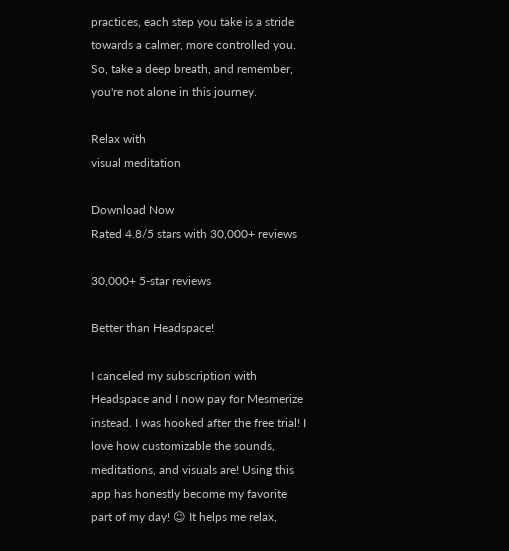practices, each step you take is a stride towards a calmer, more controlled you. So, take a deep breath, and remember, you're not alone in this journey.

Relax with
visual meditation

Download Now
Rated 4.8/5 stars with 30,000+ reviews

30,000+ 5-star reviews

Better than Headspace!

I canceled my subscription with Headspace and I now pay for Mesmerize instead. I was hooked after the free trial! I love how customizable the sounds, meditations, and visuals are! Using this app has honestly become my favorite part of my day! ☺ It helps me relax,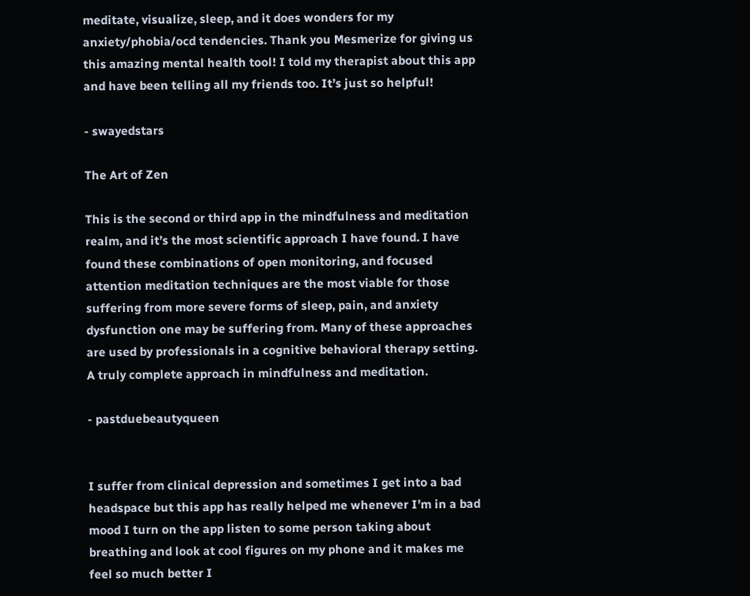meditate, visualize, sleep, and it does wonders for my anxiety/phobia/ocd tendencies. Thank you Mesmerize for giving us this amazing mental health tool! I told my therapist about this app and have been telling all my friends too. It’s just so helpful!

- swayedstars

The Art of Zen

This is the second or third app in the mindfulness and meditation realm, and it’s the most scientific approach I have found. I have found these combinations of open monitoring, and focused attention meditation techniques are the most viable for those suffering from more severe forms of sleep, pain, and anxiety dysfunction one may be suffering from. Many of these approaches are used by professionals in a cognitive behavioral therapy setting. A truly complete approach in mindfulness and meditation.

- pastduebeautyqueen


I suffer from clinical depression and sometimes I get into a bad headspace but this app has really helped me whenever I’m in a bad mood I turn on the app listen to some person taking about breathing and look at cool figures on my phone and it makes me feel so much better I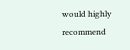would highly recommend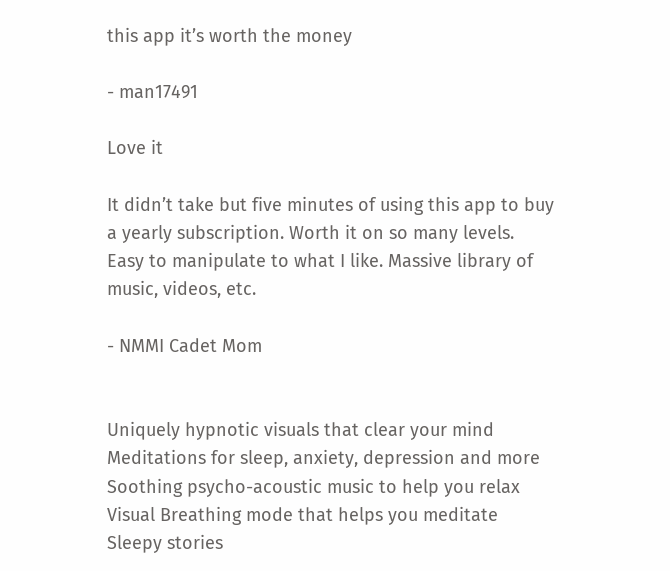this app it’s worth the money

- man17491

Love it

It didn’t take but five minutes of using this app to buy a yearly subscription. Worth it on so many levels. Easy to manipulate to what I like. Massive library of music, videos, etc.

- NMMI Cadet Mom


Uniquely hypnotic visuals that clear your mind
Meditations for sleep, anxiety, depression and more
Soothing psycho-acoustic music to help you relax
Visual Breathing mode that helps you meditate
Sleepy stories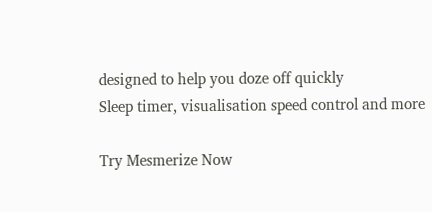designed to help you doze off quickly
Sleep timer, visualisation speed control and more

Try Mesmerize Now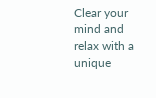Clear your mind and relax with a unique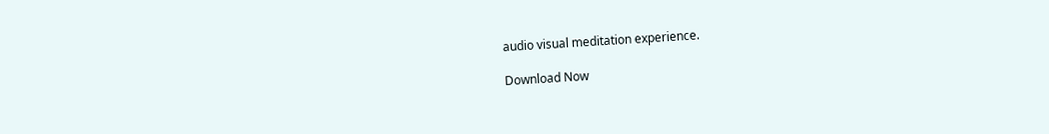audio visual meditation experience.

Download Now